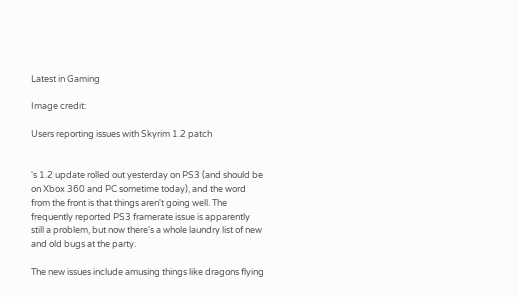Latest in Gaming

Image credit:

Users reporting issues with Skyrim 1.2 patch


's 1.2 update rolled out yesterday on PS3 (and should be on Xbox 360 and PC sometime today), and the word from the front is that things aren't going well. The frequently reported PS3 framerate issue is apparently still a problem, but now there's a whole laundry list of new and old bugs at the party.

The new issues include amusing things like dragons flying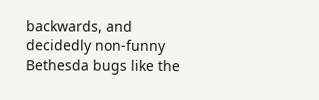backwards, and decidedly non-funny Bethesda bugs like the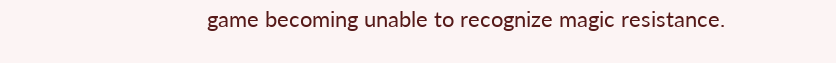game becoming unable to recognize magic resistance.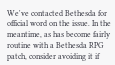We've contacted Bethesda for official word on the issue. In the meantime, as has become fairly routine with a Bethesda RPG patch, consider avoiding it if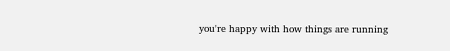you're happy with how things are running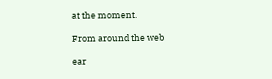at the moment.

From around the web

ear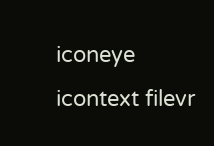iconeye icontext filevr